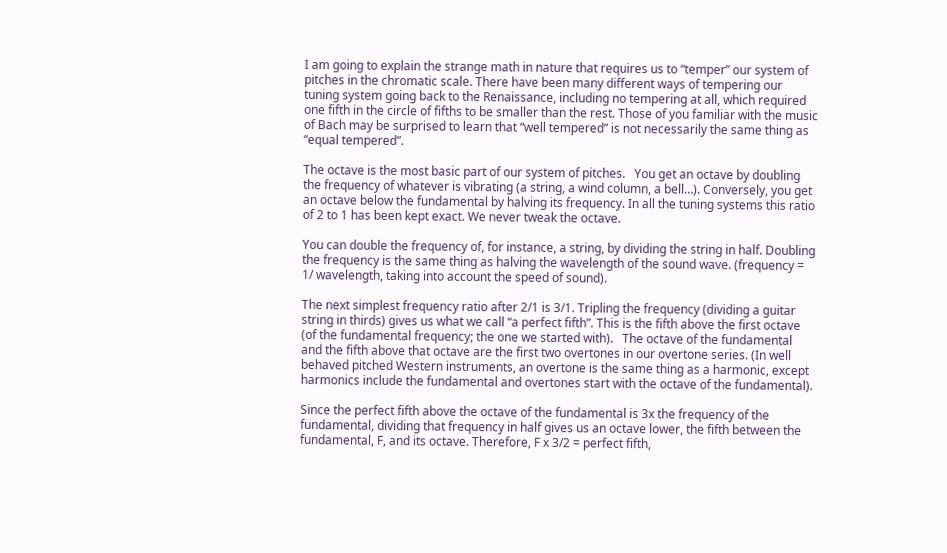I am going to explain the strange math in nature that requires us to “temper” our system of pitches in the chromatic scale. There have been many different ways of tempering our tuning system going back to the Renaissance, including no tempering at all, which required one fifth in the circle of fifths to be smaller than the rest. Those of you familiar with the music of Bach may be surprised to learn that “well tempered” is not necessarily the same thing as “equal tempered”.

The octave is the most basic part of our system of pitches.   You get an octave by doubling the frequency of whatever is vibrating (a string, a wind column, a bell…). Conversely, you get an octave below the fundamental by halving its frequency. In all the tuning systems this ratio of 2 to 1 has been kept exact. We never tweak the octave.

You can double the frequency of, for instance, a string, by dividing the string in half. Doubling the frequency is the same thing as halving the wavelength of the sound wave. (frequency = 1/ wavelength, taking into account the speed of sound).

The next simplest frequency ratio after 2/1 is 3/1. Tripling the frequency (dividing a guitar string in thirds) gives us what we call “a perfect fifth”. This is the fifth above the first octave (of the fundamental frequency; the one we started with).   The octave of the fundamental and the fifth above that octave are the first two overtones in our overtone series. (In well behaved pitched Western instruments, an overtone is the same thing as a harmonic, except harmonics include the fundamental and overtones start with the octave of the fundamental).

Since the perfect fifth above the octave of the fundamental is 3x the frequency of the fundamental, dividing that frequency in half gives us an octave lower, the fifth between the fundamental, F, and its octave. Therefore, F x 3/2 = perfect fifth,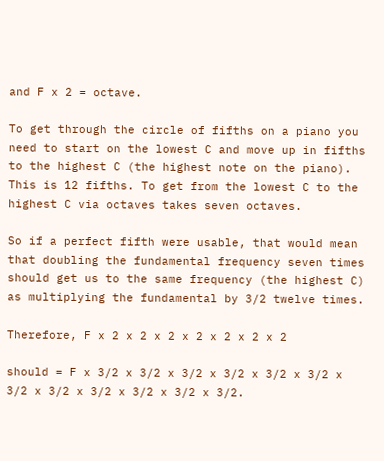and F x 2 = octave.

To get through the circle of fifths on a piano you need to start on the lowest C and move up in fifths to the highest C (the highest note on the piano). This is 12 fifths. To get from the lowest C to the highest C via octaves takes seven octaves.

So if a perfect fifth were usable, that would mean that doubling the fundamental frequency seven times should get us to the same frequency (the highest C) as multiplying the fundamental by 3/2 twelve times.

Therefore, F x 2 x 2 x 2 x 2 x 2 x 2 x 2

should = F x 3/2 x 3/2 x 3/2 x 3/2 x 3/2 x 3/2 x 3/2 x 3/2 x 3/2 x 3/2 x 3/2 x 3/2.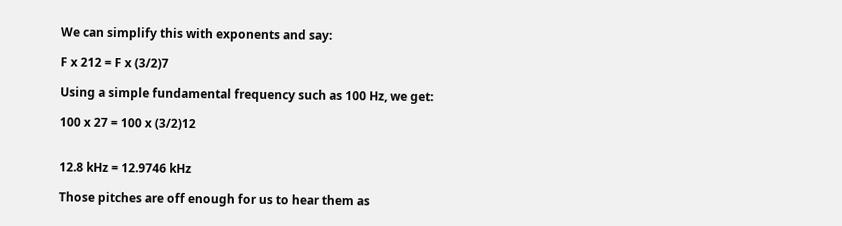We can simplify this with exponents and say:

F x 212 = F x (3/2)7

Using a simple fundamental frequency such as 100 Hz, we get:

100 x 27 = 100 x (3/2)12


12.8 kHz = 12.9746 kHz

Those pitches are off enough for us to hear them as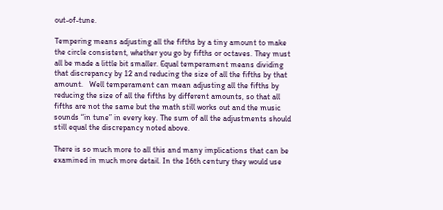out-of-tune.

Tempering means adjusting all the fifths by a tiny amount to make the circle consistent, whether you go by fifths or octaves. They must all be made a little bit smaller. Equal temperament means dividing that discrepancy by 12 and reducing the size of all the fifths by that amount.   Well temperament can mean adjusting all the fifths by reducing the size of all the fifths by different amounts, so that all fifths are not the same but the math still works out and the music sounds “in tune” in every key. The sum of all the adjustments should still equal the discrepancy noted above.

There is so much more to all this and many implications that can be examined in much more detail. In the 16th century they would use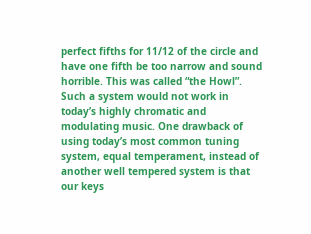perfect fifths for 11/12 of the circle and have one fifth be too narrow and sound horrible. This was called “the Howl”. Such a system would not work in today’s highly chromatic and modulating music. One drawback of using today’s most common tuning system, equal temperament, instead of another well tempered system is that our keys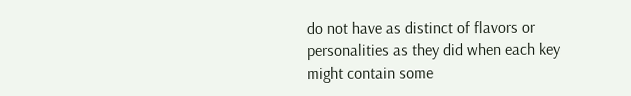do not have as distinct of flavors or personalities as they did when each key might contain some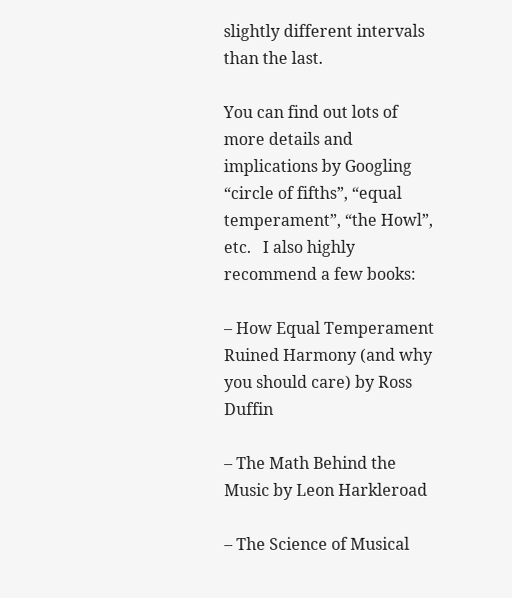slightly different intervals than the last.

You can find out lots of more details and implications by Googling “circle of fifths”, “equal temperament”, “the Howl”, etc.   I also highly recommend a few books:

– How Equal Temperament Ruined Harmony (and why you should care) by Ross Duffin

– The Math Behind the Music by Leon Harkleroad

– The Science of Musical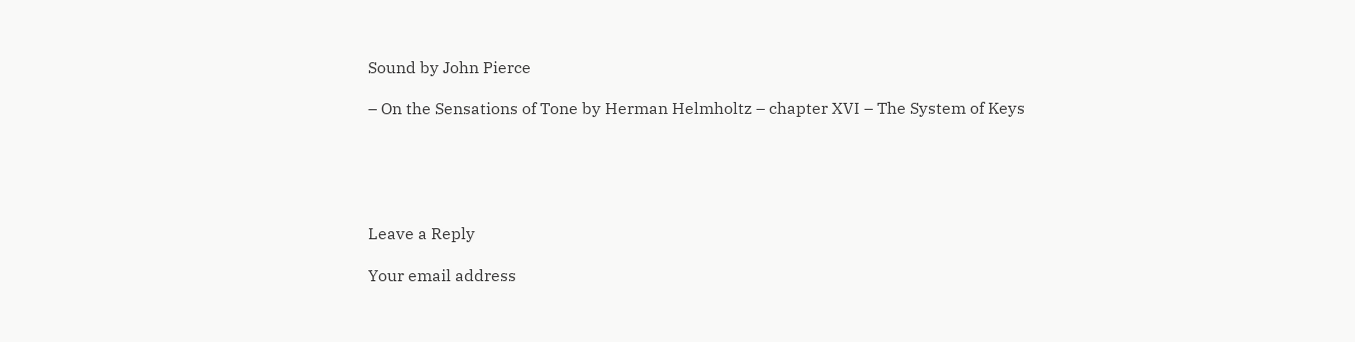Sound by John Pierce

– On the Sensations of Tone by Herman Helmholtz – chapter XVI – The System of Keys





Leave a Reply

Your email address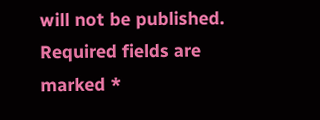will not be published. Required fields are marked *